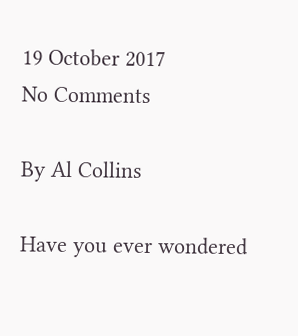19 October 2017
No Comments

By Al Collins

Have you ever wondered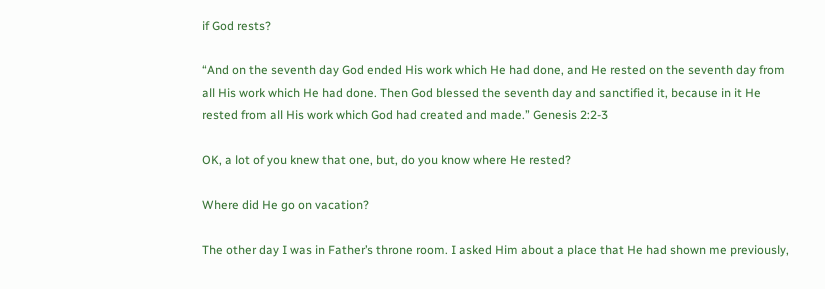if God rests?

“And on the seventh day God ended His work which He had done, and He rested on the seventh day from all His work which He had done. Then God blessed the seventh day and sanctified it, because in it He rested from all His work which God had created and made.” Genesis 2:2-3

OK, a lot of you knew that one, but, do you know where He rested?

Where did He go on vacation?

The other day I was in Father’s throne room. I asked Him about a place that He had shown me previously,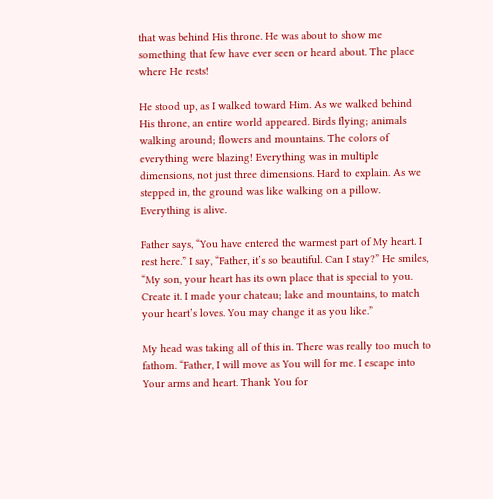that was behind His throne. He was about to show me something that few have ever seen or heard about. The place where He rests!

He stood up, as I walked toward Him. As we walked behind His throne, an entire world appeared. Birds flying; animals walking around; flowers and mountains. The colors of everything were blazing! Everything was in multiple dimensions, not just three dimensions. Hard to explain. As we stepped in, the ground was like walking on a pillow. Everything is alive.

Father says, “You have entered the warmest part of My heart. I rest here.” I say, “Father, it’s so beautiful. Can I stay?” He smiles, “My son, your heart has its own place that is special to you. Create it. I made your chateau; lake and mountains, to match your heart’s loves. You may change it as you like.”

My head was taking all of this in. There was really too much to fathom. “Father, I will move as You will for me. I escape into Your arms and heart. Thank You for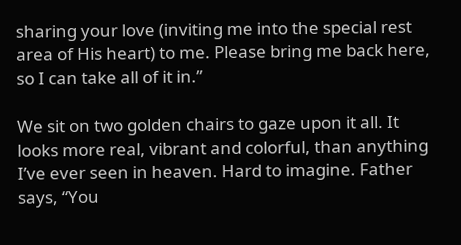sharing your love (inviting me into the special rest area of His heart) to me. Please bring me back here, so I can take all of it in.”

We sit on two golden chairs to gaze upon it all. It looks more real, vibrant and colorful, than anything I’ve ever seen in heaven. Hard to imagine. Father says, “You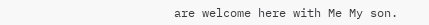are welcome here with Me My son.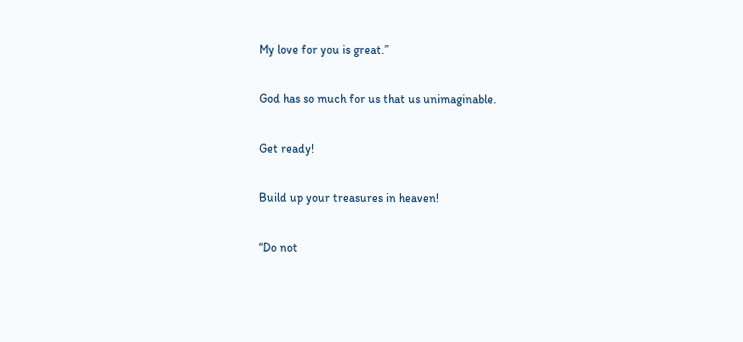My love for you is great.”

God has so much for us that us unimaginable.

Get ready!

Build up your treasures in heaven!

“Do not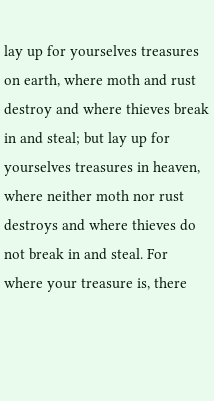lay up for yourselves treasures on earth, where moth and rust destroy and where thieves break in and steal; but lay up for yourselves treasures in heaven, where neither moth nor rust destroys and where thieves do not break in and steal. For where your treasure is, there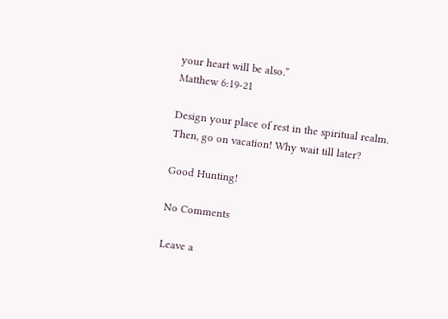your heart will be also.”
Matthew 6:19-21

Design your place of rest in the spiritual realm. Then, go on vacation! Why wait till later?

Good Hunting!

No Comments

Leave a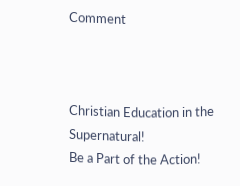Comment



Christian Education in the Supernatural!
Be a Part of the Action!